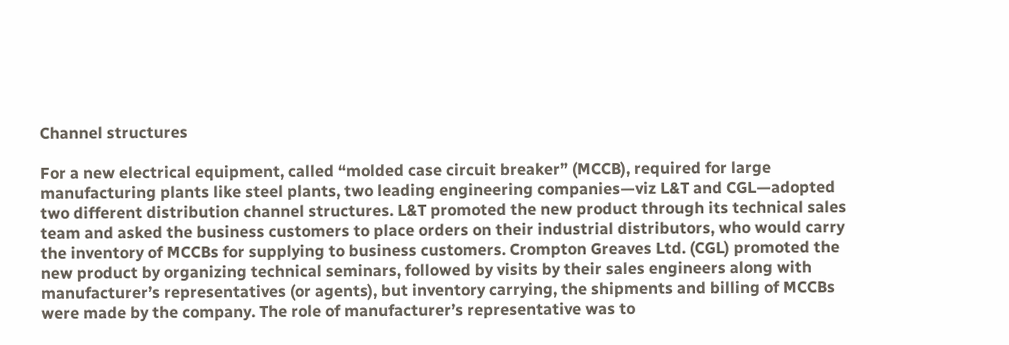Channel structures

For a new electrical equipment, called “molded case circuit breaker” (MCCB), required for large manufacturing plants like steel plants, two leading engineering companies—viz L&T and CGL—adopted two different distribution channel structures. L&T promoted the new product through its technical sales team and asked the business customers to place orders on their industrial distributors, who would carry the inventory of MCCBs for supplying to business customers. Crompton Greaves Ltd. (CGL) promoted the new product by organizing technical seminars, followed by visits by their sales engineers along with manufacturer’s representatives (or agents), but inventory carrying, the shipments and billing of MCCBs were made by the company. The role of manufacturer’s representative was to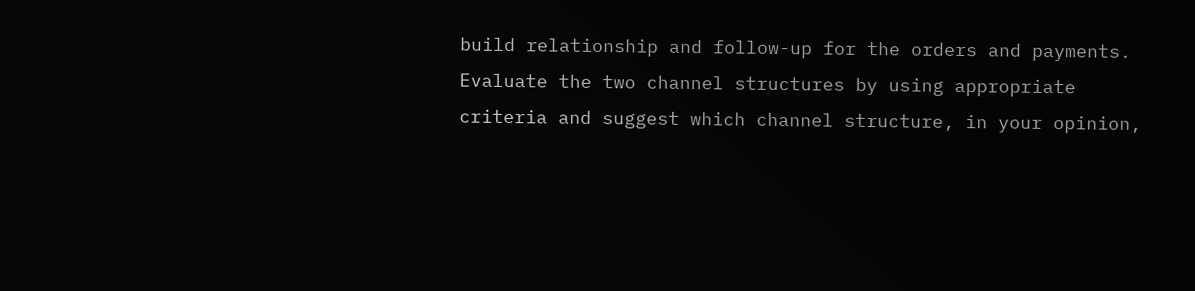build relationship and follow-up for the orders and payments. Evaluate the two channel structures by using appropriate criteria and suggest which channel structure, in your opinion,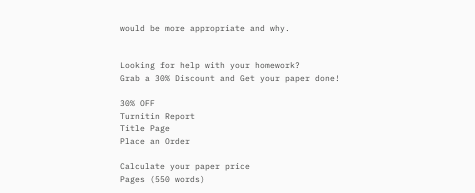would be more appropriate and why.


Looking for help with your homework?
Grab a 30% Discount and Get your paper done!

30% OFF
Turnitin Report
Title Page
Place an Order

Calculate your paper price
Pages (550 words)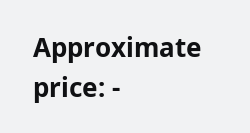Approximate price: -